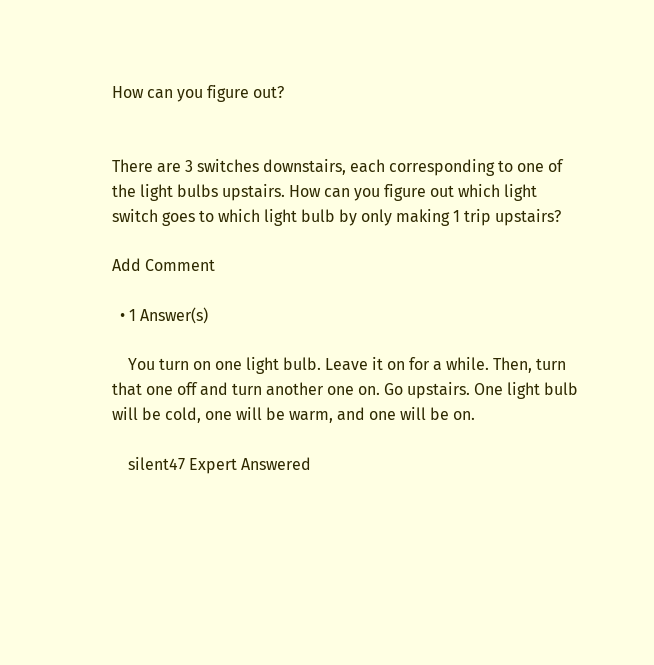How can you figure out?


There are 3 switches downstairs, each corresponding to one of the light bulbs upstairs. How can you figure out which light switch goes to which light bulb by only making 1 trip upstairs?

Add Comment

  • 1 Answer(s)

    You turn on one light bulb. Leave it on for a while. Then, turn that one off and turn another one on. Go upstairs. One light bulb will be cold, one will be warm, and one will be on.

    silent47 Expert Answered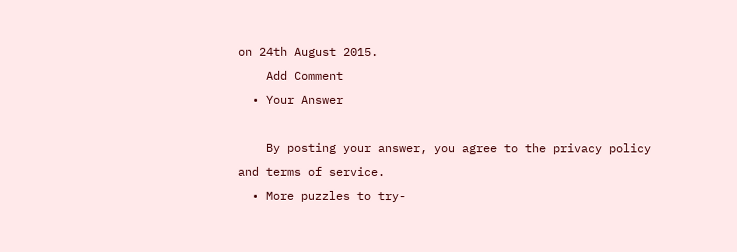on 24th August 2015.
    Add Comment
  • Your Answer

    By posting your answer, you agree to the privacy policy and terms of service.
  • More puzzles to try-